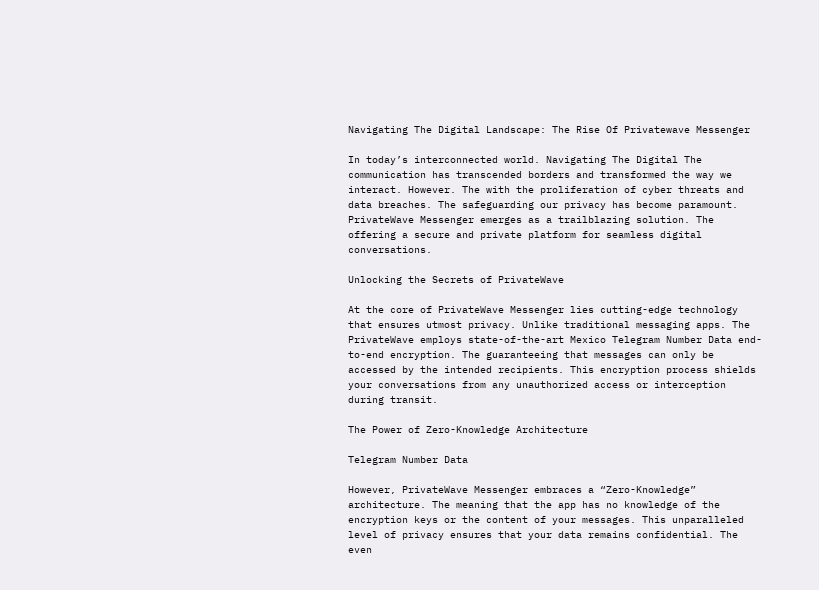Navigating The Digital Landscape: The Rise Of Privatewave Messenger

In today’s interconnected world. Navigating The Digital The communication has transcended borders and transformed the way we interact. However. The with the proliferation of cyber threats and data breaches. The safeguarding our privacy has become paramount. PrivateWave Messenger emerges as a trailblazing solution. The offering a secure and private platform for seamless digital conversations.

Unlocking the Secrets of PrivateWave

At the core of PrivateWave Messenger lies cutting-edge technology that ensures utmost privacy. Unlike traditional messaging apps. The PrivateWave employs state-of-the-art Mexico Telegram Number Data end-to-end encryption. The guaranteeing that messages can only be accessed by the intended recipients. This encryption process shields your conversations from any unauthorized access or interception during transit.

The Power of Zero-Knowledge Architecture

Telegram Number Data

However, PrivateWave Messenger embraces a “Zero-Knowledge” architecture. The meaning that the app has no knowledge of the encryption keys or the content of your messages. This unparalleled level of privacy ensures that your data remains confidential. The even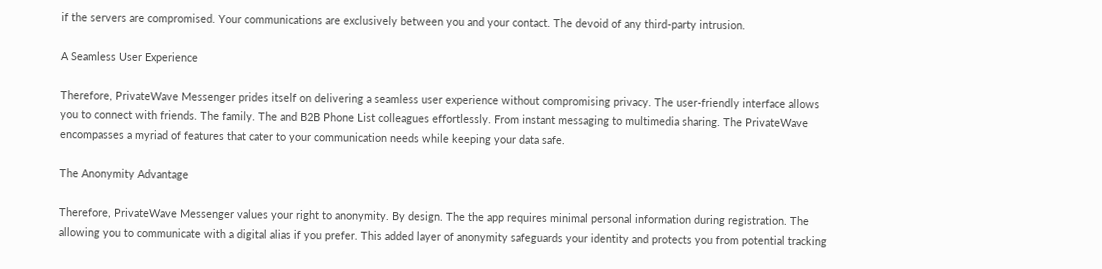if the servers are compromised. Your communications are exclusively between you and your contact. The devoid of any third-party intrusion.

A Seamless User Experience

Therefore, PrivateWave Messenger prides itself on delivering a seamless user experience without compromising privacy. The user-friendly interface allows you to connect with friends. The family. The and B2B Phone List colleagues effortlessly. From instant messaging to multimedia sharing. The PrivateWave encompasses a myriad of features that cater to your communication needs while keeping your data safe.

The Anonymity Advantage

Therefore, PrivateWave Messenger values your right to anonymity. By design. The the app requires minimal personal information during registration. The allowing you to communicate with a digital alias if you prefer. This added layer of anonymity safeguards your identity and protects you from potential tracking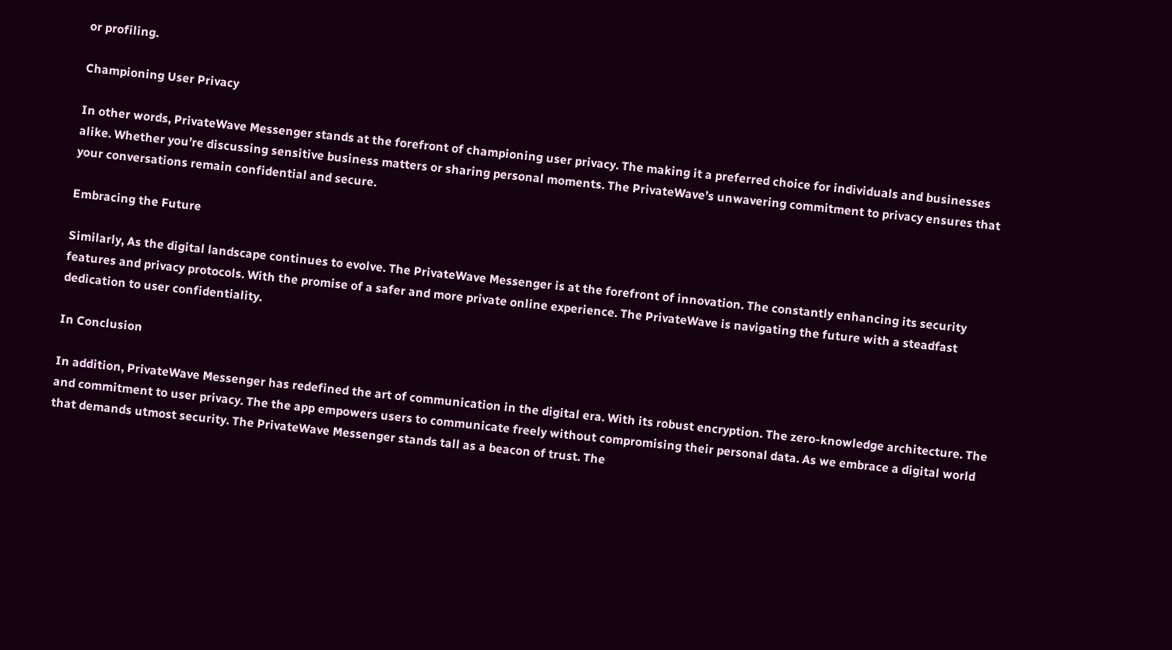or profiling.

Championing User Privacy

In other words, PrivateWave Messenger stands at the forefront of championing user privacy. The making it a preferred choice for individuals and businesses alike. Whether you’re discussing sensitive business matters or sharing personal moments. The PrivateWave’s unwavering commitment to privacy ensures that your conversations remain confidential and secure.

Embracing the Future

Similarly, As the digital landscape continues to evolve. The PrivateWave Messenger is at the forefront of innovation. The constantly enhancing its security features and privacy protocols. With the promise of a safer and more private online experience. The PrivateWave is navigating the future with a steadfast dedication to user confidentiality.

In Conclusion

In addition, PrivateWave Messenger has redefined the art of communication in the digital era. With its robust encryption. The zero-knowledge architecture. The and commitment to user privacy. The the app empowers users to communicate freely without compromising their personal data. As we embrace a digital world that demands utmost security. The PrivateWave Messenger stands tall as a beacon of trust. The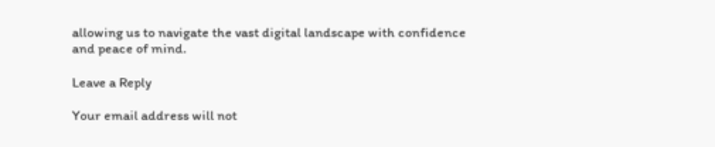allowing us to navigate the vast digital landscape with confidence and peace of mind.

Leave a Reply

Your email address will not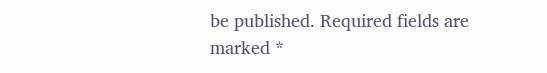be published. Required fields are marked *